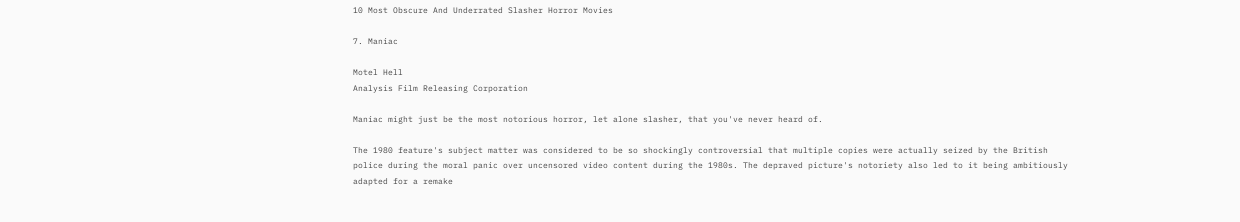10 Most Obscure And Underrated Slasher Horror Movies

7. Maniac

Motel Hell
Analysis Film Releasing Corporation

Maniac might just be the most notorious horror, let alone slasher, that you've never heard of.

The 1980 feature's subject matter was considered to be so shockingly controversial that multiple copies were actually seized by the British police during the moral panic over uncensored video content during the 1980s. The depraved picture's notoriety also led to it being ambitiously adapted for a remake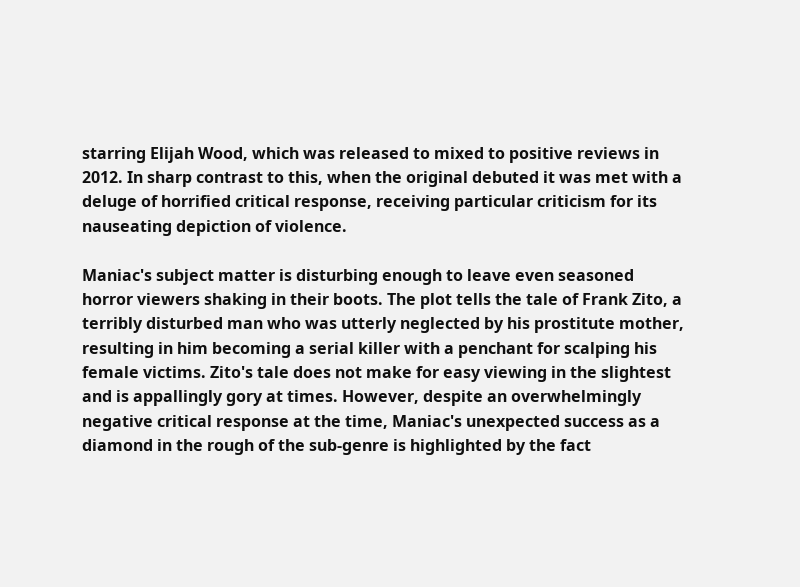starring Elijah Wood, which was released to mixed to positive reviews in 2012. In sharp contrast to this, when the original debuted it was met with a deluge of horrified critical response, receiving particular criticism for its nauseating depiction of violence.

Maniac's subject matter is disturbing enough to leave even seasoned horror viewers shaking in their boots. The plot tells the tale of Frank Zito, a terribly disturbed man who was utterly neglected by his prostitute mother, resulting in him becoming a serial killer with a penchant for scalping his female victims. Zito's tale does not make for easy viewing in the slightest and is appallingly gory at times. However, despite an overwhelmingly negative critical response at the time, Maniac's unexpected success as a diamond in the rough of the sub-genre is highlighted by the fact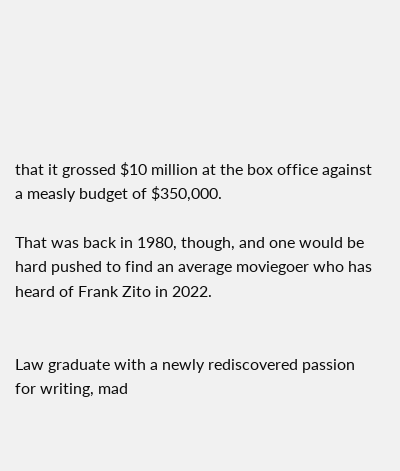that it grossed $10 million at the box office against a measly budget of $350,000.

That was back in 1980, though, and one would be hard pushed to find an average moviegoer who has heard of Frank Zito in 2022.


Law graduate with a newly rediscovered passion for writing, mad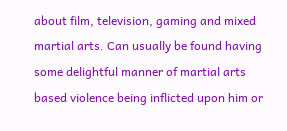about film, television, gaming and mixed martial arts. Can usually be found having some delightful manner of martial arts based violence being inflicted upon him or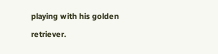playing with his golden retriever.